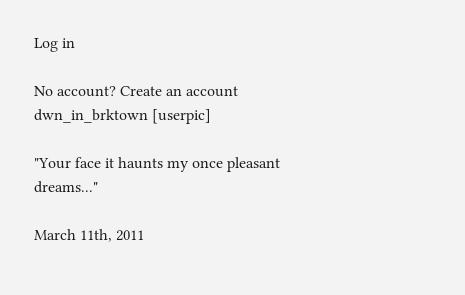Log in

No account? Create an account
dwn_in_brktown [userpic]

"Your face it haunts my once pleasant dreams..."

March 11th, 2011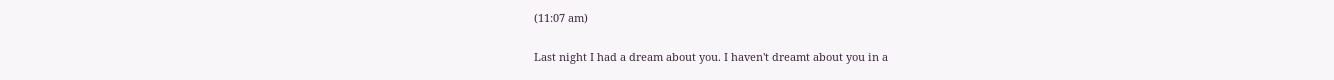(11:07 am)

Last night I had a dream about you. I haven't dreamt about you in a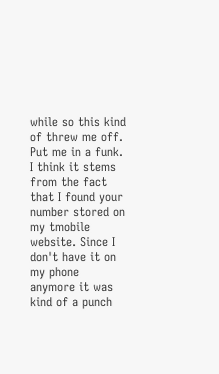while so this kind of threw me off. Put me in a funk. I think it stems from the fact that I found your number stored on my tmobile website. Since I don't have it on my phone anymore it was kind of a punch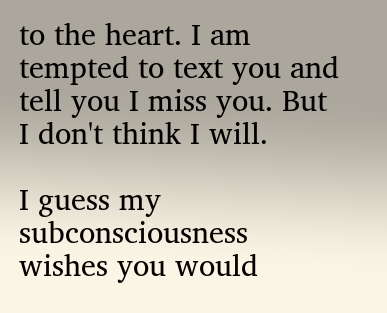to the heart. I am tempted to text you and tell you I miss you. But I don't think I will.

I guess my subconsciousness wishes you would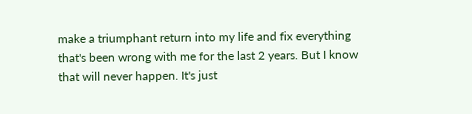make a triumphant return into my life and fix everything that's been wrong with me for the last 2 years. But I know that will never happen. It's just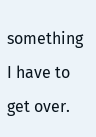something I have to get over.